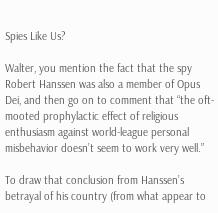Spies Like Us?

Walter, you mention the fact that the spy Robert Hanssen was also a member of Opus Dei, and then go on to comment that “the oft-mooted prophylactic effect of religious enthusiasm against world-league personal misbehavior doesn’t seem to work very well.”

To draw that conclusion from Hanssen’s betrayal of his country (from what appear to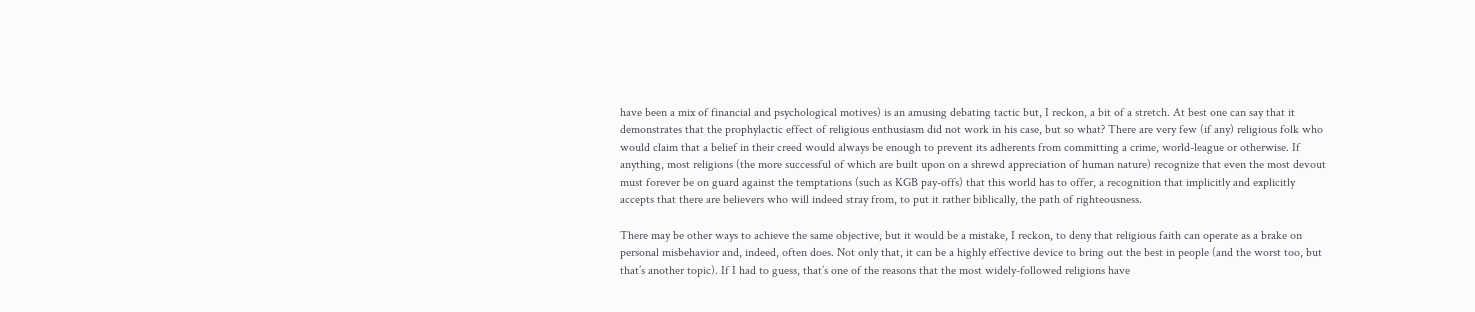have been a mix of financial and psychological motives) is an amusing debating tactic but, I reckon, a bit of a stretch. At best one can say that it demonstrates that the prophylactic effect of religious enthusiasm did not work in his case, but so what? There are very few (if any) religious folk who would claim that a belief in their creed would always be enough to prevent its adherents from committing a crime, world-league or otherwise. If anything, most religions (the more successful of which are built upon on a shrewd appreciation of human nature) recognize that even the most devout must forever be on guard against the temptations (such as KGB pay-offs) that this world has to offer, a recognition that implicitly and explicitly accepts that there are believers who will indeed stray from, to put it rather biblically, the path of righteousness.

There may be other ways to achieve the same objective, but it would be a mistake, I reckon, to deny that religious faith can operate as a brake on personal misbehavior and, indeed, often does. Not only that, it can be a highly effective device to bring out the best in people (and the worst too, but that’s another topic). If I had to guess, that’s one of the reasons that the most widely-followed religions have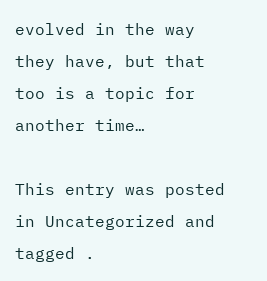evolved in the way they have, but that too is a topic for another time…

This entry was posted in Uncategorized and tagged .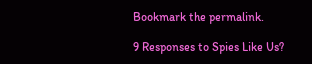Bookmark the permalink.

9 Responses to Spies Like Us?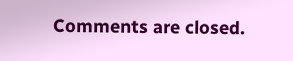Comments are closed.